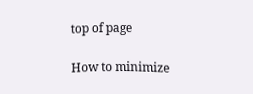top of page

How to minimize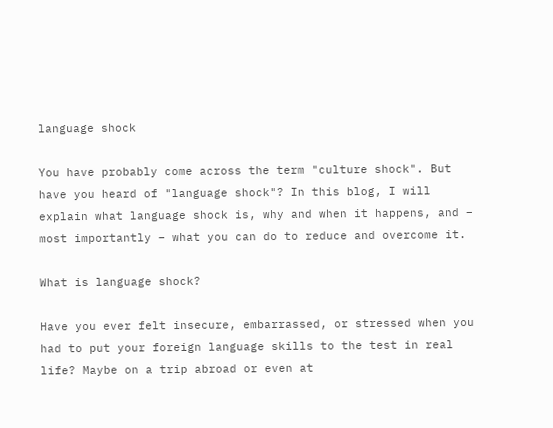language shock

You have probably come across the term "culture shock". But have you heard of "language shock"? In this blog, I will explain what language shock is, why and when it happens, and – most importantly – what you can do to reduce and overcome it.

What is language shock?

Have you ever felt insecure, embarrassed, or stressed when you had to put your foreign language skills to the test in real life? Maybe on a trip abroad or even at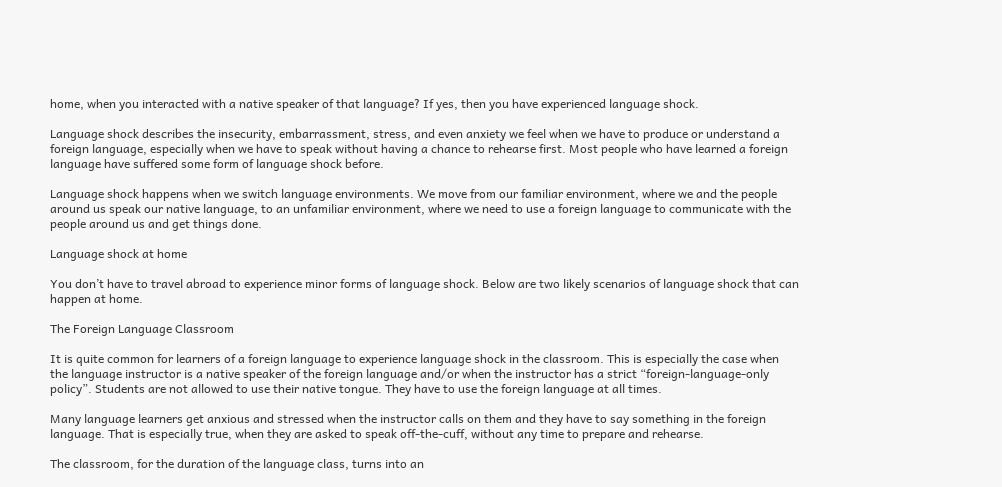home, when you interacted with a native speaker of that language? If yes, then you have experienced language shock.

Language shock describes the insecurity, embarrassment, stress, and even anxiety we feel when we have to produce or understand a foreign language, especially when we have to speak without having a chance to rehearse first. Most people who have learned a foreign language have suffered some form of language shock before.

Language shock happens when we switch language environments. We move from our familiar environment, where we and the people around us speak our native language, to an unfamiliar environment, where we need to use a foreign language to communicate with the people around us and get things done.

Language shock at home

You don’t have to travel abroad to experience minor forms of language shock. Below are two likely scenarios of language shock that can happen at home.

The Foreign Language Classroom

It is quite common for learners of a foreign language to experience language shock in the classroom. This is especially the case when the language instructor is a native speaker of the foreign language and/or when the instructor has a strict “foreign-language-only policy”. Students are not allowed to use their native tongue. They have to use the foreign language at all times.

Many language learners get anxious and stressed when the instructor calls on them and they have to say something in the foreign language. That is especially true, when they are asked to speak off-the-cuff, without any time to prepare and rehearse.

The classroom, for the duration of the language class, turns into an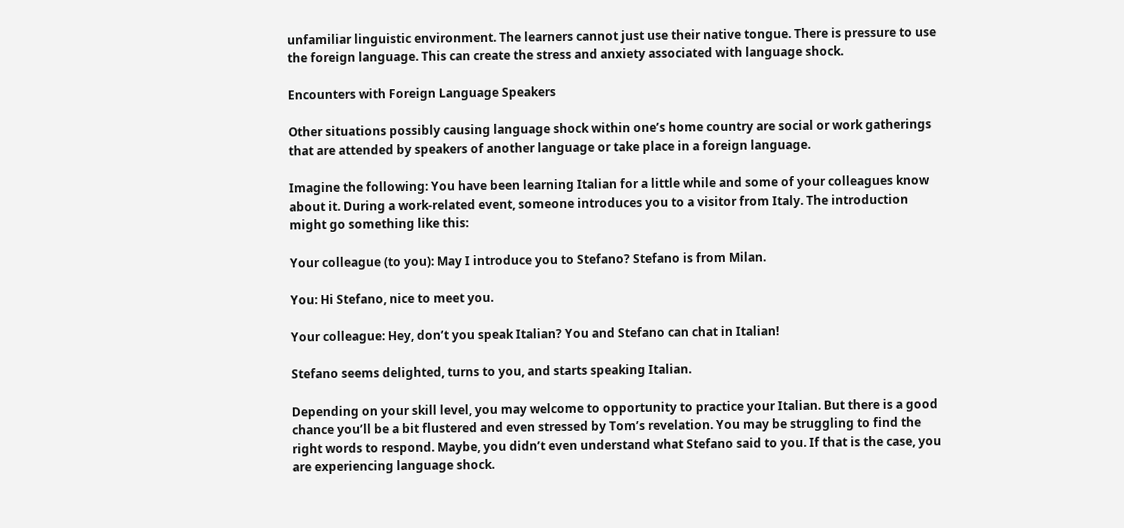unfamiliar linguistic environment. The learners cannot just use their native tongue. There is pressure to use the foreign language. This can create the stress and anxiety associated with language shock.

Encounters with Foreign Language Speakers

Other situations possibly causing language shock within one’s home country are social or work gatherings that are attended by speakers of another language or take place in a foreign language.

Imagine the following: You have been learning Italian for a little while and some of your colleagues know about it. During a work-related event, someone introduces you to a visitor from Italy. The introduction might go something like this:

Your colleague (to you): May I introduce you to Stefano? Stefano is from Milan.

You: Hi Stefano, nice to meet you.

Your colleague: Hey, don’t you speak Italian? You and Stefano can chat in Italian!

Stefano seems delighted, turns to you, and starts speaking Italian.

Depending on your skill level, you may welcome to opportunity to practice your Italian. But there is a good chance you’ll be a bit flustered and even stressed by Tom’s revelation. You may be struggling to find the right words to respond. Maybe, you didn’t even understand what Stefano said to you. If that is the case, you are experiencing language shock.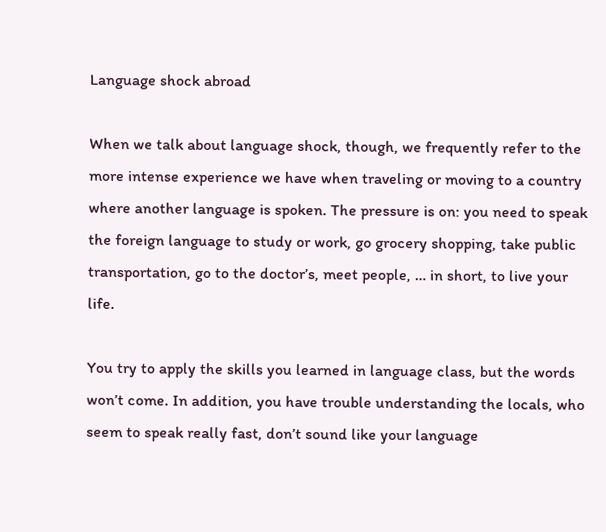Language shock abroad

When we talk about language shock, though, we frequently refer to the more intense experience we have when traveling or moving to a country where another language is spoken. The pressure is on: you need to speak the foreign language to study or work, go grocery shopping, take public transportation, go to the doctor’s, meet people, … in short, to live your life.

You try to apply the skills you learned in language class, but the words won’t come. In addition, you have trouble understanding the locals, who seem to speak really fast, don’t sound like your language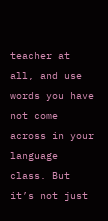teacher at all, and use words you have not come across in your language class. But it’s not just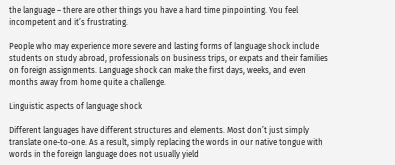the language – there are other things you have a hard time pinpointing. You feel incompetent and it’s frustrating.

People who may experience more severe and lasting forms of language shock include students on study abroad, professionals on business trips, or expats and their families on foreign assignments. Language shock can make the first days, weeks, and even months away from home quite a challenge.

Linguistic aspects of language shock

Different languages have different structures and elements. Most don’t just simply translate one-to-one. As a result, simply replacing the words in our native tongue with words in the foreign language does not usually yield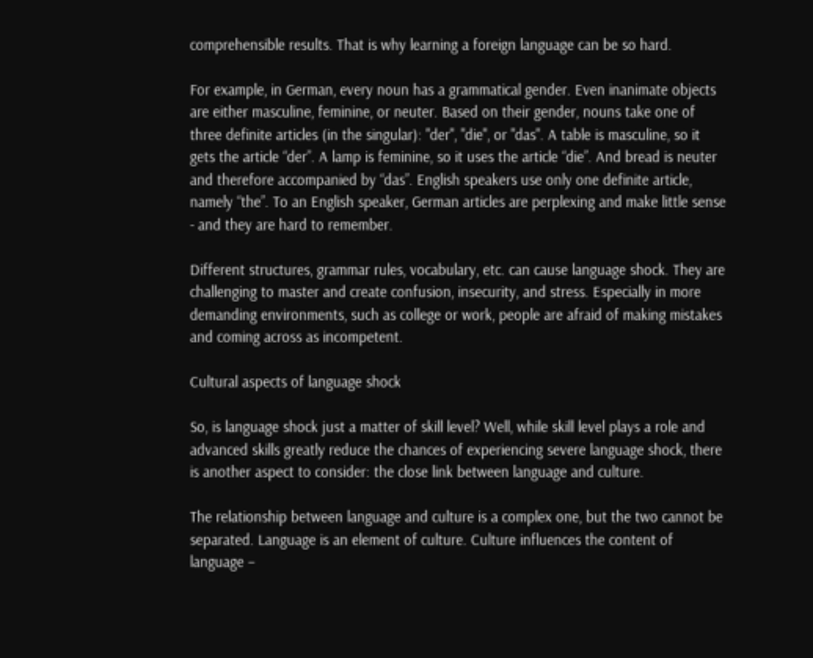comprehensible results. That is why learning a foreign language can be so hard.

For example, in German, every noun has a grammatical gender. Even inanimate objects are either masculine, feminine, or neuter. Based on their gender, nouns take one of three definite articles (in the singular): "der", "die", or "das". A table is masculine, so it gets the article “der”. A lamp is feminine, so it uses the article “die”. And bread is neuter and therefore accompanied by “das”. English speakers use only one definite article, namely “the”. To an English speaker, German articles are perplexing and make little sense - and they are hard to remember.

Different structures, grammar rules, vocabulary, etc. can cause language shock. They are challenging to master and create confusion, insecurity, and stress. Especially in more demanding environments, such as college or work, people are afraid of making mistakes and coming across as incompetent.

Cultural aspects of language shock

So, is language shock just a matter of skill level? Well, while skill level plays a role and advanced skills greatly reduce the chances of experiencing severe language shock, there is another aspect to consider: the close link between language and culture.

The relationship between language and culture is a complex one, but the two cannot be separated. Language is an element of culture. Culture influences the content of language –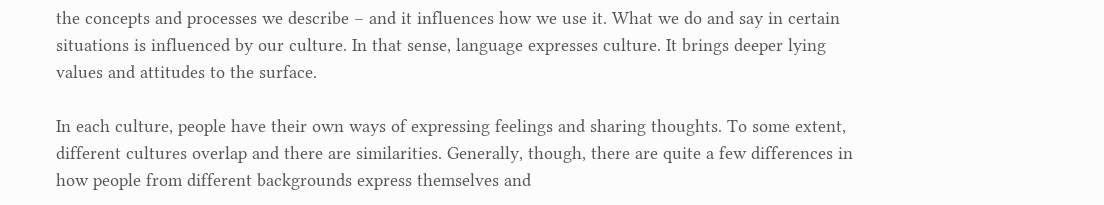the concepts and processes we describe – and it influences how we use it. What we do and say in certain situations is influenced by our culture. In that sense, language expresses culture. It brings deeper lying values and attitudes to the surface.

In each culture, people have their own ways of expressing feelings and sharing thoughts. To some extent, different cultures overlap and there are similarities. Generally, though, there are quite a few differences in how people from different backgrounds express themselves and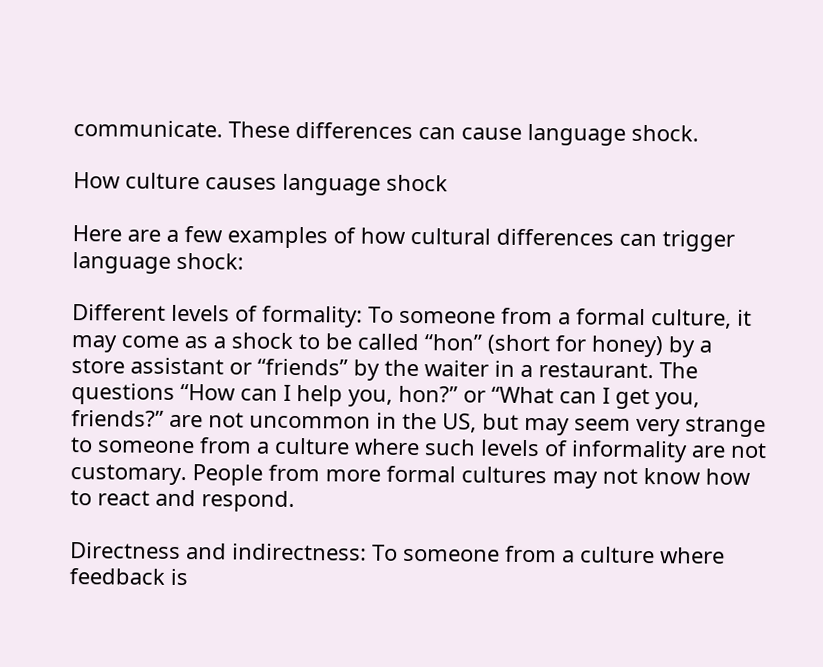communicate. These differences can cause language shock.

How culture causes language shock

Here are a few examples of how cultural differences can trigger language shock:

Different levels of formality: To someone from a formal culture, it may come as a shock to be called “hon” (short for honey) by a store assistant or “friends” by the waiter in a restaurant. The questions “How can I help you, hon?” or “What can I get you, friends?” are not uncommon in the US, but may seem very strange to someone from a culture where such levels of informality are not customary. People from more formal cultures may not know how to react and respond.

Directness and indirectness: To someone from a culture where feedback is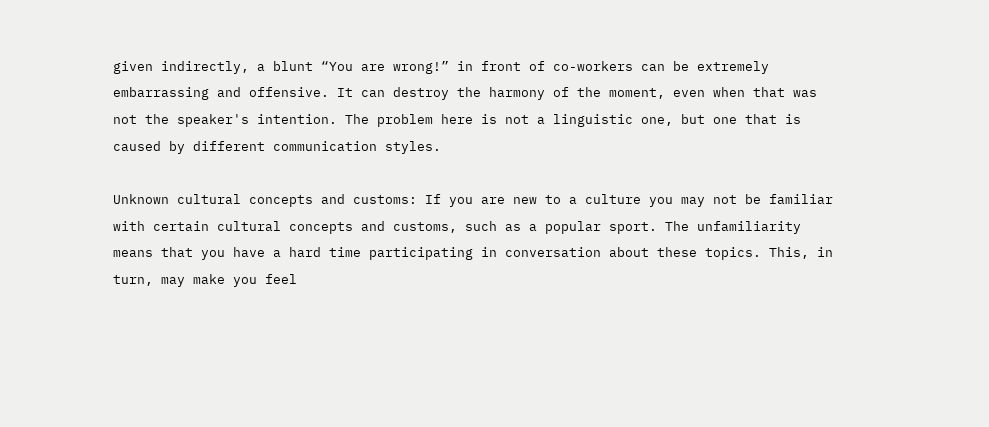given indirectly, a blunt “You are wrong!” in front of co-workers can be extremely embarrassing and offensive. It can destroy the harmony of the moment, even when that was not the speaker's intention. The problem here is not a linguistic one, but one that is caused by different communication styles.

Unknown cultural concepts and customs: If you are new to a culture you may not be familiar with certain cultural concepts and customs, such as a popular sport. The unfamiliarity means that you have a hard time participating in conversation about these topics. This, in turn, may make you feel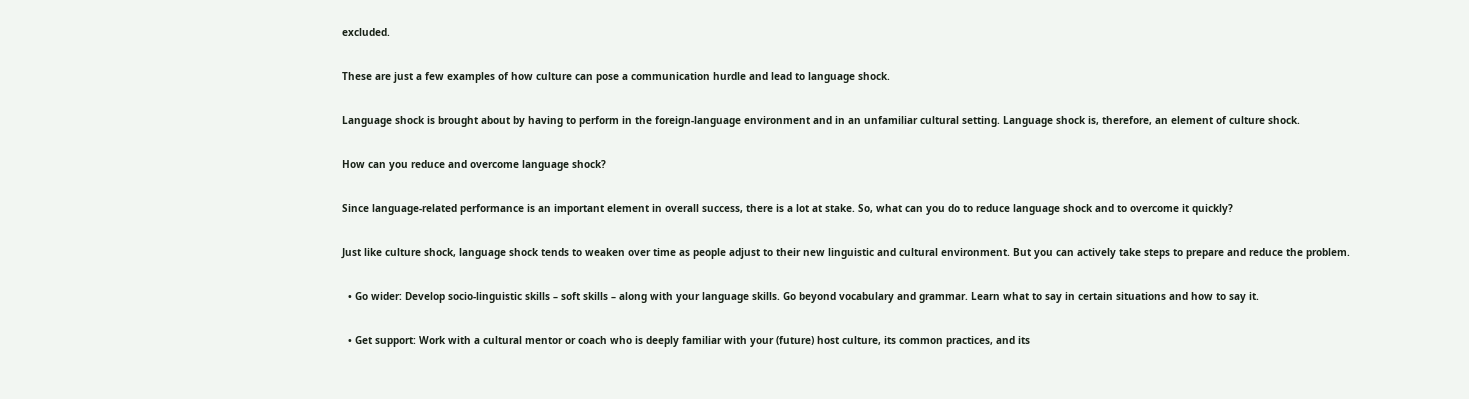excluded.

These are just a few examples of how culture can pose a communication hurdle and lead to language shock.

Language shock is brought about by having to perform in the foreign-language environment and in an unfamiliar cultural setting. Language shock is, therefore, an element of culture shock.

How can you reduce and overcome language shock?

Since language-related performance is an important element in overall success, there is a lot at stake. So, what can you do to reduce language shock and to overcome it quickly?

Just like culture shock, language shock tends to weaken over time as people adjust to their new linguistic and cultural environment. But you can actively take steps to prepare and reduce the problem.

  • Go wider: Develop socio-linguistic skills – soft skills – along with your language skills. Go beyond vocabulary and grammar. Learn what to say in certain situations and how to say it.

  • Get support: Work with a cultural mentor or coach who is deeply familiar with your (future) host culture, its common practices, and its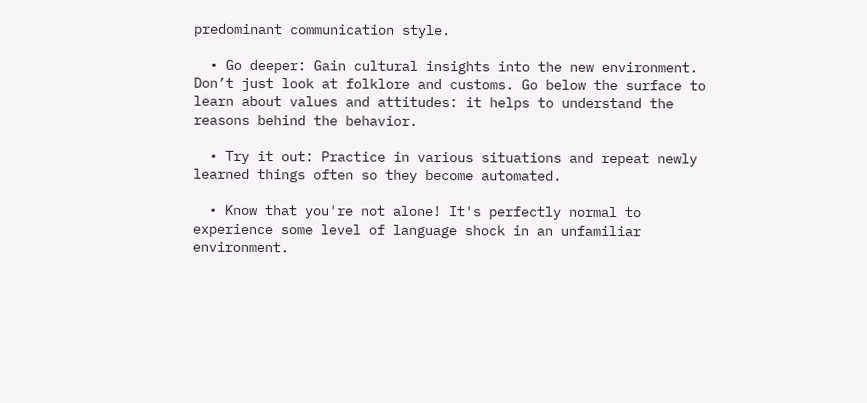predominant communication style.

  • Go deeper: Gain cultural insights into the new environment. Don’t just look at folklore and customs. Go below the surface to learn about values and attitudes: it helps to understand the reasons behind the behavior.

  • Try it out: Practice in various situations and repeat newly learned things often so they become automated.

  • Know that you're not alone! It's perfectly normal to experience some level of language shock in an unfamiliar environment.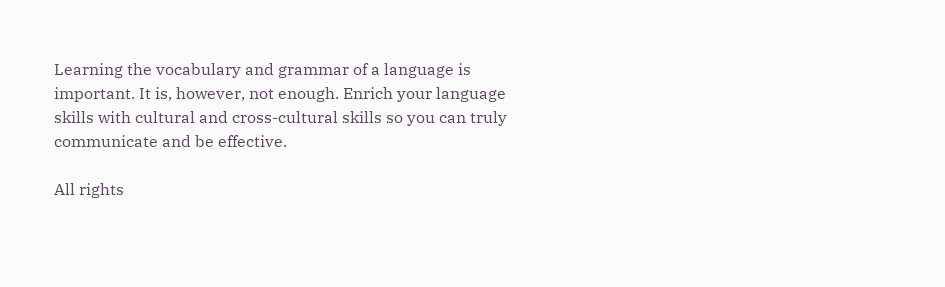Learning the vocabulary and grammar of a language is important. It is, however, not enough. Enrich your language skills with cultural and cross-cultural skills so you can truly communicate and be effective.

All rights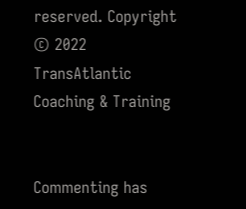reserved. Copyright © 2022 TransAtlantic Coaching & Training


Commenting has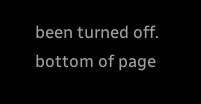been turned off.
bottom of page